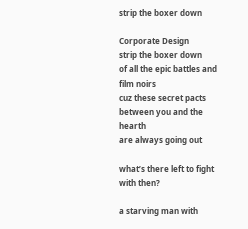strip the boxer down

Corporate Design
strip the boxer down
of all the epic battles and film noirs
cuz these secret pacts between you and the hearth
are always going out

what’s there left to fight with then?

a starving man with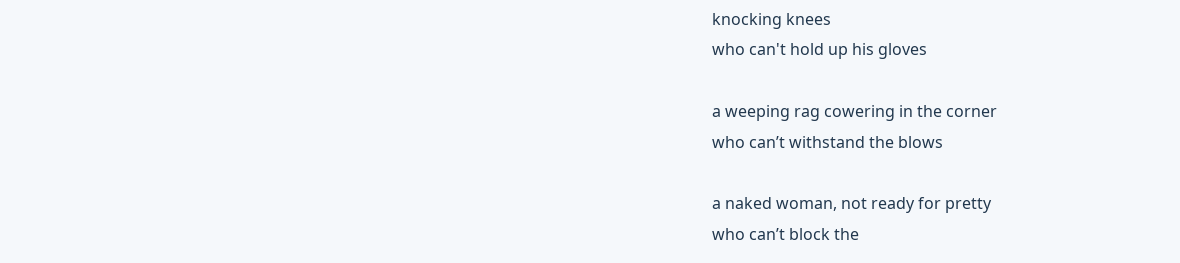knocking knees
who can't hold up his gloves

a weeping rag cowering in the corner
who can’t withstand the blows

a naked woman, not ready for pretty
who can’t block the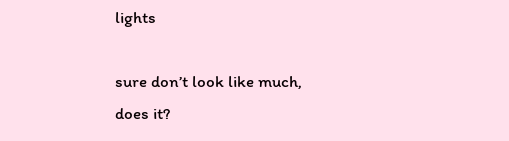lights

sure don’t look like much, does it?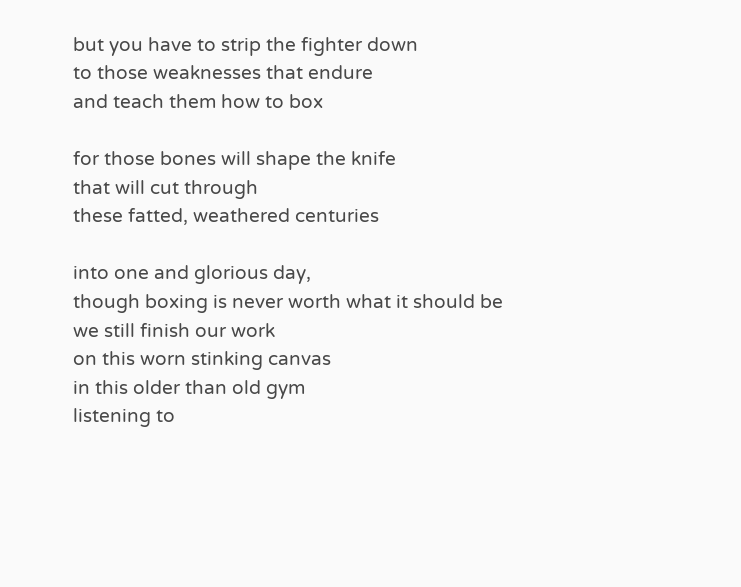but you have to strip the fighter down
to those weaknesses that endure
and teach them how to box

for those bones will shape the knife
that will cut through
these fatted, weathered centuries

into one and glorious day,
though boxing is never worth what it should be
we still finish our work
on this worn stinking canvas
in this older than old gym
listening to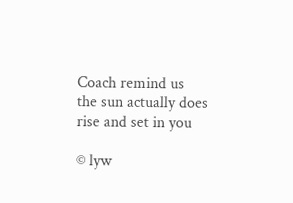Coach remind us
the sun actually does
rise and set in you

© lyw